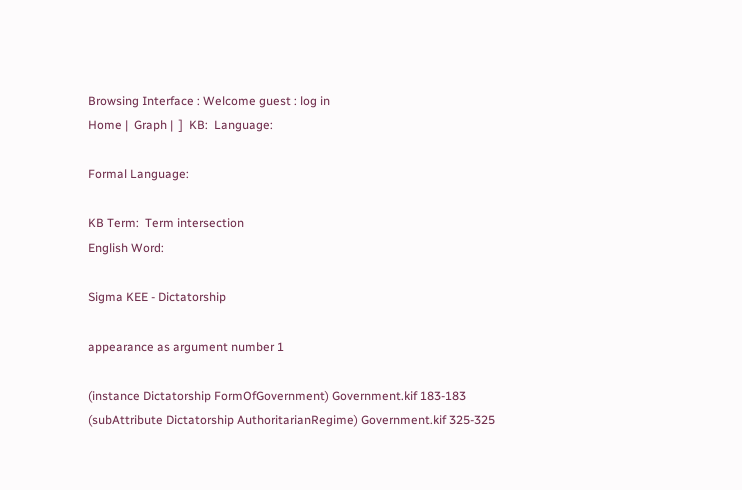Browsing Interface : Welcome guest : log in
Home |  Graph |  ]  KB:  Language:

Formal Language:

KB Term:  Term intersection
English Word:

Sigma KEE - Dictatorship

appearance as argument number 1

(instance Dictatorship FormOfGovernment) Government.kif 183-183
(subAttribute Dictatorship AuthoritarianRegime) Government.kif 325-325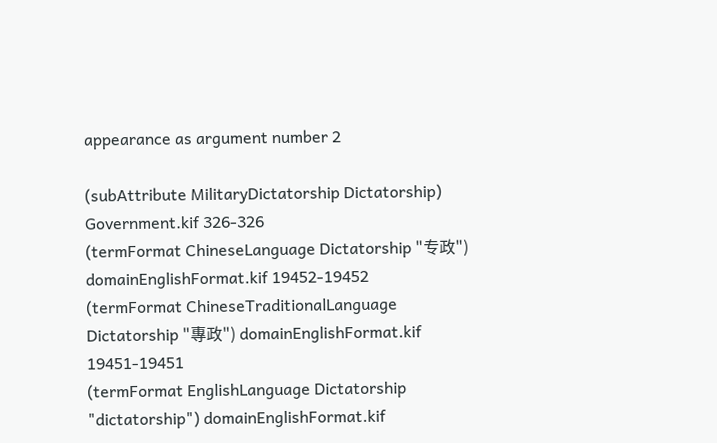appearance as argument number 2

(subAttribute MilitaryDictatorship Dictatorship) Government.kif 326-326
(termFormat ChineseLanguage Dictatorship "专政") domainEnglishFormat.kif 19452-19452
(termFormat ChineseTraditionalLanguage Dictatorship "專政") domainEnglishFormat.kif 19451-19451
(termFormat EnglishLanguage Dictatorship "dictatorship") domainEnglishFormat.kif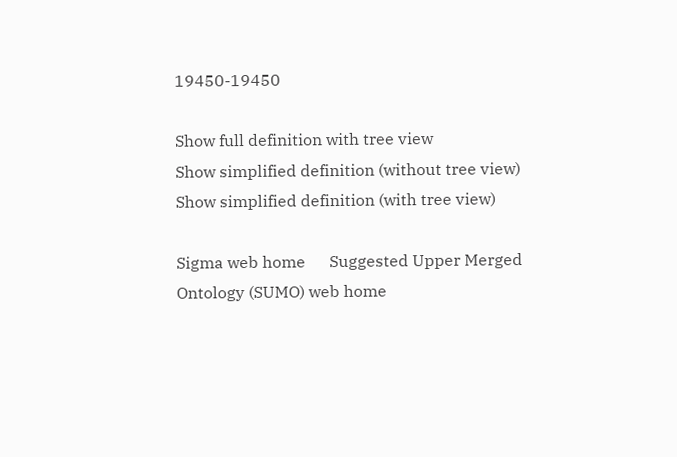19450-19450

Show full definition with tree view
Show simplified definition (without tree view)
Show simplified definition (with tree view)

Sigma web home      Suggested Upper Merged Ontology (SUMO) web home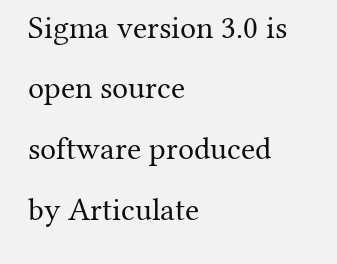Sigma version 3.0 is open source software produced by Articulate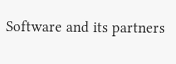Software and its partners